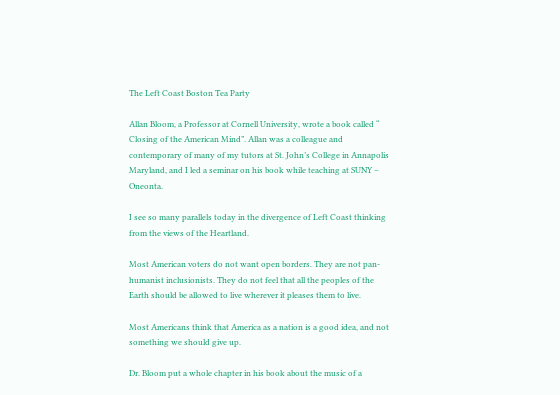The Left Coast Boston Tea Party

Allan Bloom, a Professor at Cornell University, wrote a book called “ Closing of the American Mind”. Allan was a colleague and contemporary of many of my tutors at St. John’s College in Annapolis Maryland, and I led a seminar on his book while teaching at SUNY – Oneonta.

I see so many parallels today in the divergence of Left Coast thinking from the views of the Heartland.

Most American voters do not want open borders. They are not pan-humanist inclusionists. They do not feel that all the peoples of the Earth should be allowed to live wherever it pleases them to live.

Most Americans think that America as a nation is a good idea, and not something we should give up.

Dr. Bloom put a whole chapter in his book about the music of a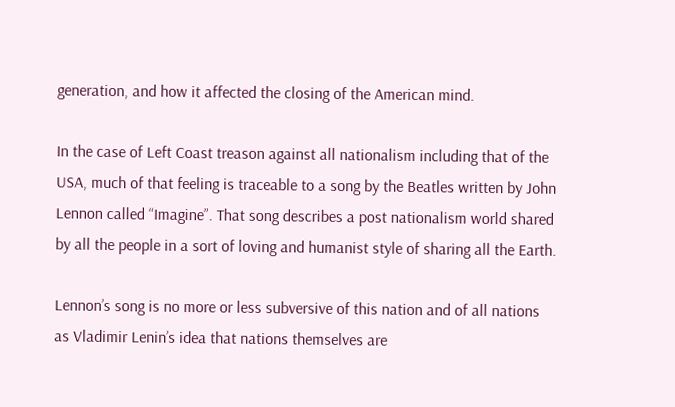generation, and how it affected the closing of the American mind.

In the case of Left Coast treason against all nationalism including that of the USA, much of that feeling is traceable to a song by the Beatles written by John Lennon called “Imagine”. That song describes a post nationalism world shared by all the people in a sort of loving and humanist style of sharing all the Earth.

Lennon’s song is no more or less subversive of this nation and of all nations as Vladimir Lenin’s idea that nations themselves are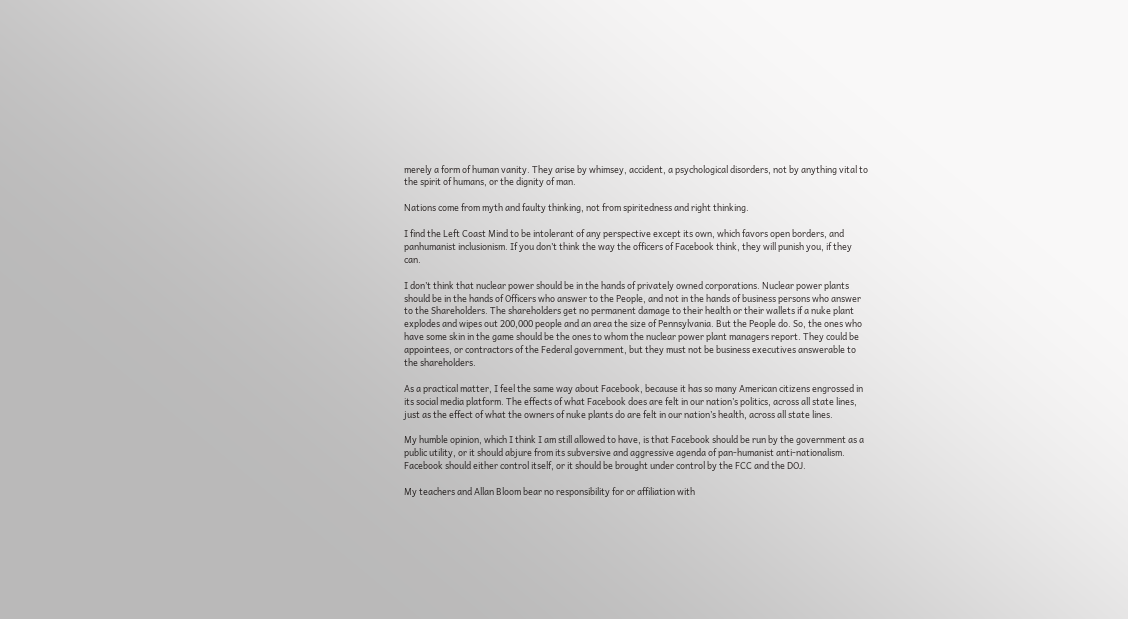merely a form of human vanity. They arise by whimsey, accident, a psychological disorders, not by anything vital to the spirit of humans, or the dignity of man.

Nations come from myth and faulty thinking, not from spiritedness and right thinking.

I find the Left Coast Mind to be intolerant of any perspective except its own, which favors open borders, and panhumanist inclusionism. If you don’t think the way the officers of Facebook think, they will punish you, if they can.

I don’t think that nuclear power should be in the hands of privately owned corporations. Nuclear power plants should be in the hands of Officers who answer to the People, and not in the hands of business persons who answer to the Shareholders. The shareholders get no permanent damage to their health or their wallets if a nuke plant explodes and wipes out 200,000 people and an area the size of Pennsylvania. But the People do. So, the ones who have some skin in the game should be the ones to whom the nuclear power plant managers report. They could be appointees, or contractors of the Federal government, but they must not be business executives answerable to the shareholders.

As a practical matter, I feel the same way about Facebook, because it has so many American citizens engrossed in its social media platform. The effects of what Facebook does are felt in our nation’s politics, across all state lines, just as the effect of what the owners of nuke plants do are felt in our nation’s health, across all state lines.

My humble opinion, which I think I am still allowed to have, is that Facebook should be run by the government as a public utility, or it should abjure from its subversive and aggressive agenda of pan-humanist anti-nationalism. Facebook should either control itself, or it should be brought under control by the FCC and the DOJ.

My teachers and Allan Bloom bear no responsibility for or affiliation with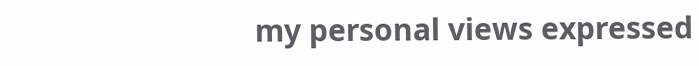my personal views expressed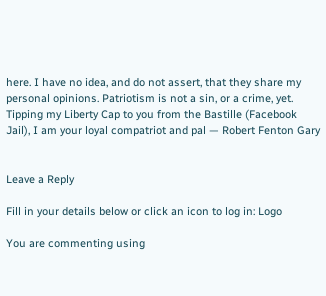here. I have no idea, and do not assert, that they share my personal opinions. Patriotism is not a sin, or a crime, yet. Tipping my Liberty Cap to you from the Bastille (Facebook Jail), I am your loyal compatriot and pal — Robert Fenton Gary


Leave a Reply

Fill in your details below or click an icon to log in: Logo

You are commenting using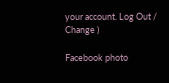your account. Log Out /  Change )

Facebook photo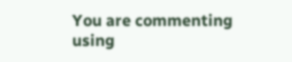You are commenting using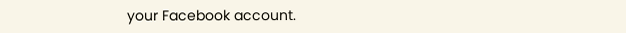your Facebook account.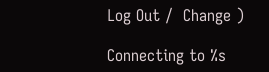Log Out /  Change )

Connecting to %s